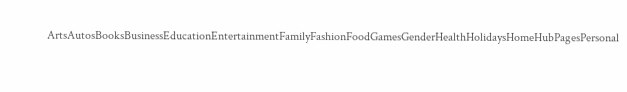ArtsAutosBooksBusinessEducationEntertainmentFamilyFashionFoodGamesGenderHealthHolidaysHomeHubPagesPersonal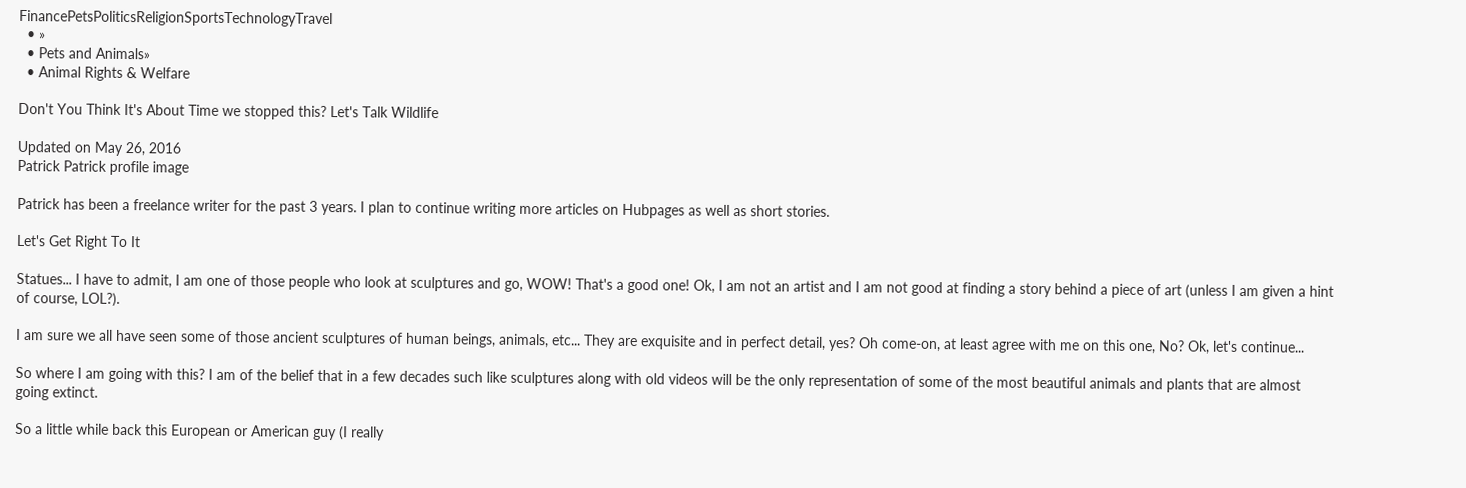FinancePetsPoliticsReligionSportsTechnologyTravel
  • »
  • Pets and Animals»
  • Animal Rights & Welfare

Don't You Think It's About Time we stopped this? Let's Talk Wildlife

Updated on May 26, 2016
Patrick Patrick profile image

Patrick has been a freelance writer for the past 3 years. I plan to continue writing more articles on Hubpages as well as short stories.

Let's Get Right To It

Statues... I have to admit, I am one of those people who look at sculptures and go, WOW! That's a good one! Ok, I am not an artist and I am not good at finding a story behind a piece of art (unless I am given a hint of course, LOL?).

I am sure we all have seen some of those ancient sculptures of human beings, animals, etc... They are exquisite and in perfect detail, yes? Oh come-on, at least agree with me on this one, No? Ok, let's continue...

So where I am going with this? I am of the belief that in a few decades such like sculptures along with old videos will be the only representation of some of the most beautiful animals and plants that are almost going extinct.

So a little while back this European or American guy (I really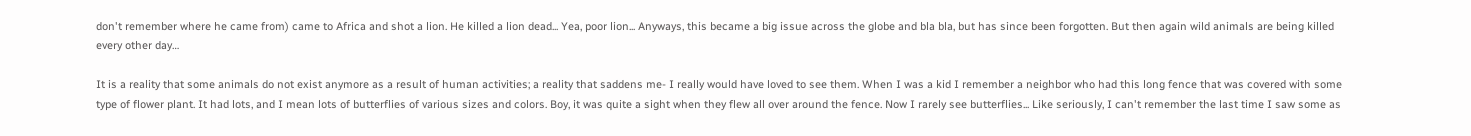don't remember where he came from) came to Africa and shot a lion. He killed a lion dead... Yea, poor lion... Anyways, this became a big issue across the globe and bla bla, but has since been forgotten. But then again wild animals are being killed every other day…

It is a reality that some animals do not exist anymore as a result of human activities; a reality that saddens me- I really would have loved to see them. When I was a kid I remember a neighbor who had this long fence that was covered with some type of flower plant. It had lots, and I mean lots of butterflies of various sizes and colors. Boy, it was quite a sight when they flew all over around the fence. Now I rarely see butterflies... Like seriously, I can't remember the last time I saw some as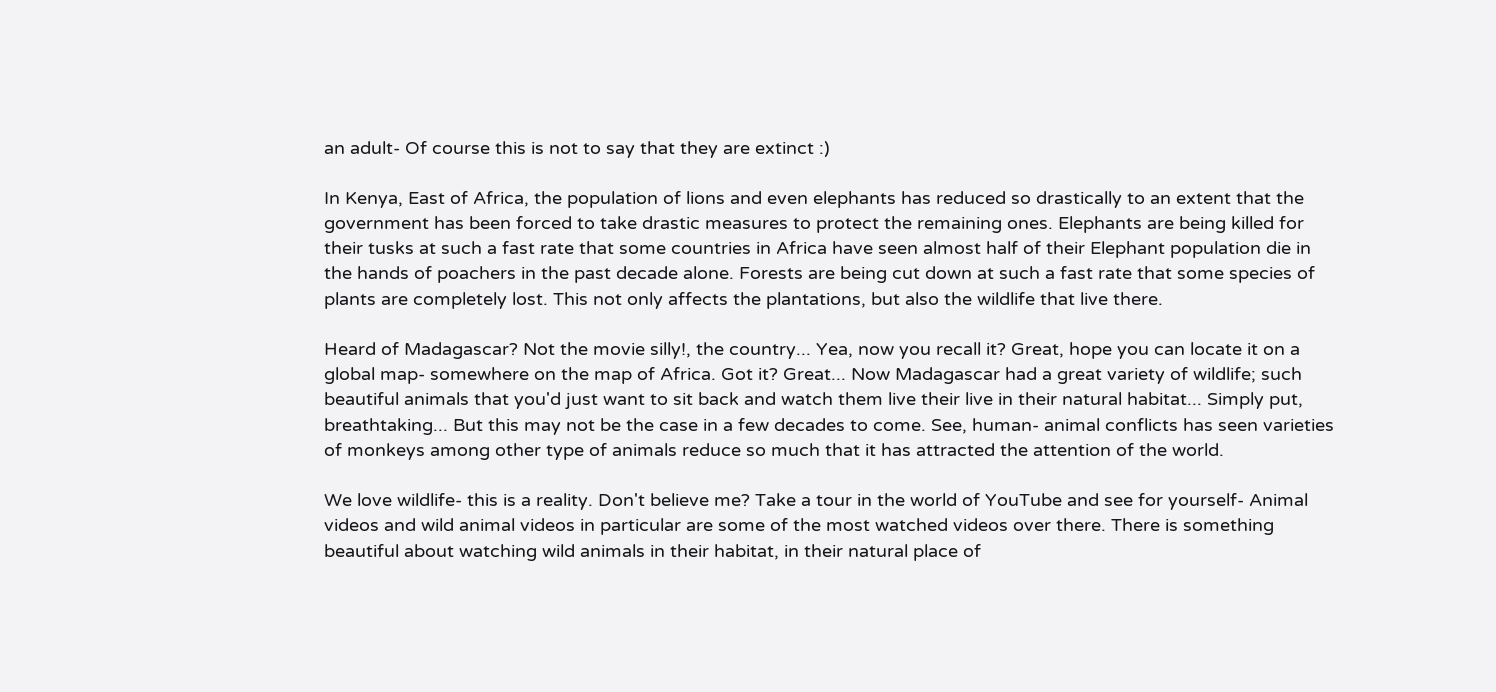an adult- Of course this is not to say that they are extinct :)

In Kenya, East of Africa, the population of lions and even elephants has reduced so drastically to an extent that the government has been forced to take drastic measures to protect the remaining ones. Elephants are being killed for their tusks at such a fast rate that some countries in Africa have seen almost half of their Elephant population die in the hands of poachers in the past decade alone. Forests are being cut down at such a fast rate that some species of plants are completely lost. This not only affects the plantations, but also the wildlife that live there.

Heard of Madagascar? Not the movie silly!, the country... Yea, now you recall it? Great, hope you can locate it on a global map- somewhere on the map of Africa. Got it? Great... Now Madagascar had a great variety of wildlife; such beautiful animals that you'd just want to sit back and watch them live their live in their natural habitat... Simply put, breathtaking... But this may not be the case in a few decades to come. See, human- animal conflicts has seen varieties of monkeys among other type of animals reduce so much that it has attracted the attention of the world.

We love wildlife- this is a reality. Don't believe me? Take a tour in the world of YouTube and see for yourself- Animal videos and wild animal videos in particular are some of the most watched videos over there. There is something beautiful about watching wild animals in their habitat, in their natural place of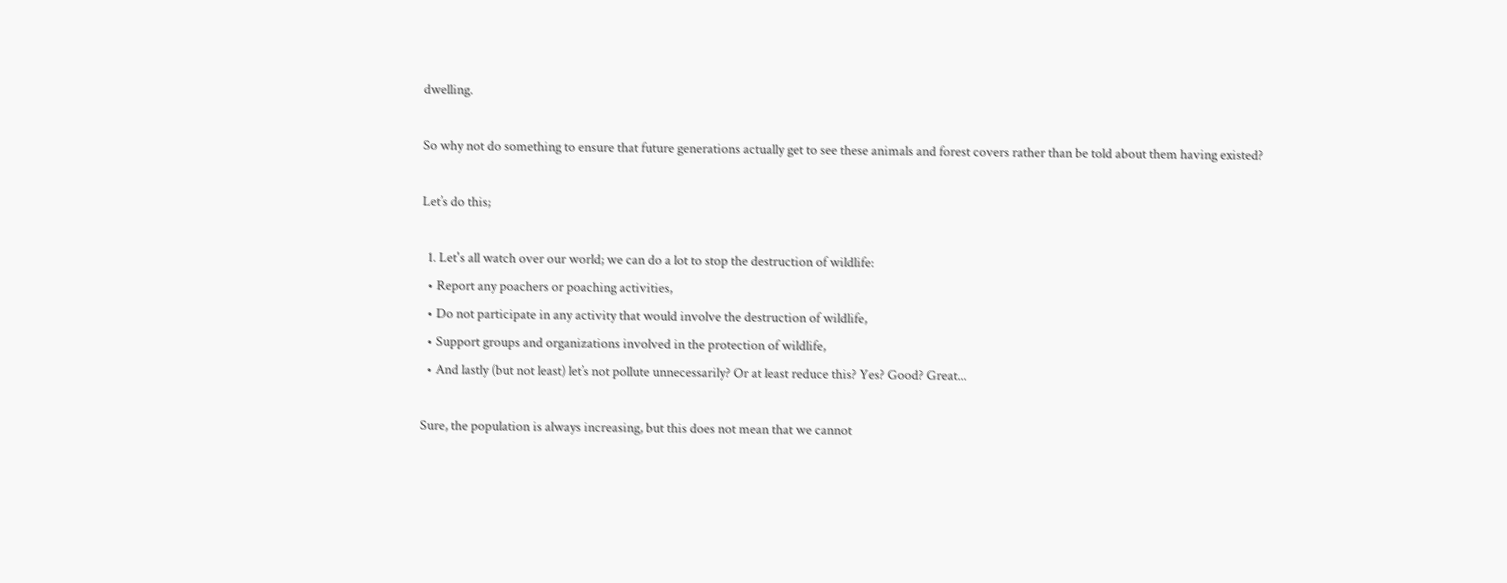dwelling.

So why not do something to ensure that future generations actually get to see these animals and forest covers rather than be told about them having existed?

Let’s do this;

  1. Let's all watch over our world; we can do a lot to stop the destruction of wildlife:
  • Report any poachers or poaching activities,
  • Do not participate in any activity that would involve the destruction of wildlife,
  • Support groups and organizations involved in the protection of wildlife,
  • And lastly (but not least) let’s not pollute unnecessarily? Or at least reduce this? Yes? Good? Great...

Sure, the population is always increasing, but this does not mean that we cannot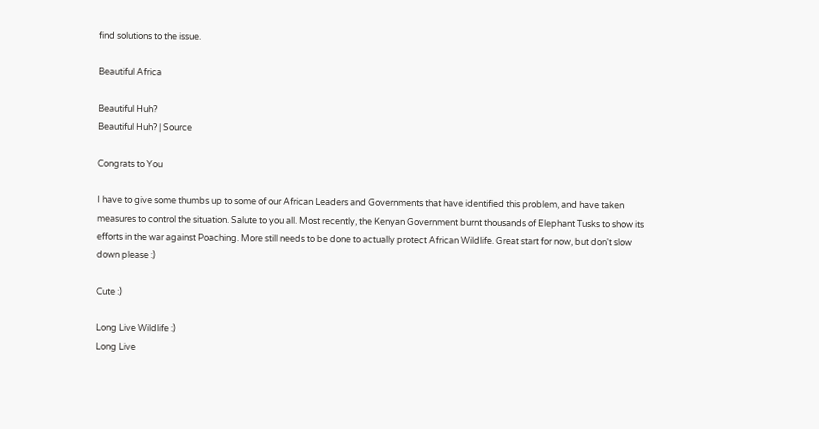find solutions to the issue.

Beautiful Africa

Beautiful Huh?
Beautiful Huh? | Source

Congrats to You

I have to give some thumbs up to some of our African Leaders and Governments that have identified this problem, and have taken measures to control the situation. Salute to you all. Most recently, the Kenyan Government burnt thousands of Elephant Tusks to show its efforts in the war against Poaching. More still needs to be done to actually protect African Wildlife. Great start for now, but don't slow down please :)

Cute :)

Long Live Wildlife :)
Long Live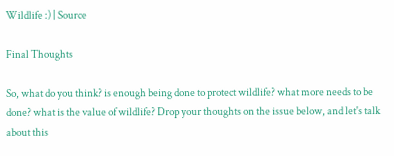Wildlife :) | Source

Final Thoughts

So, what do you think? is enough being done to protect wildlife? what more needs to be done? what is the value of wildlife? Drop your thoughts on the issue below, and let's talk about this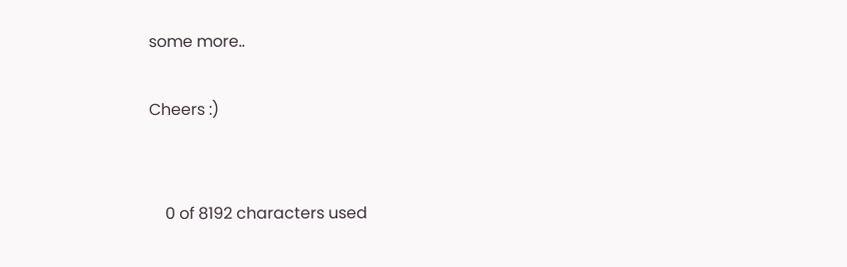some more..

Cheers :)


    0 of 8192 characters used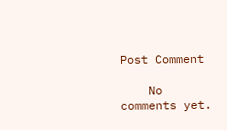Post Comment

    No comments yet.